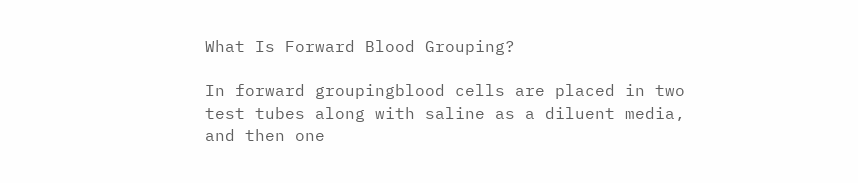What Is Forward Blood Grouping?

In forward groupingblood cells are placed in two test tubes along with saline as a diluent media, and then one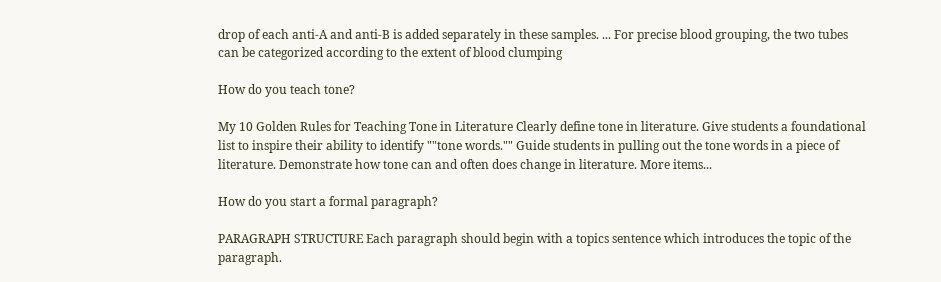drop of each anti-A and anti-B is added separately in these samples. ... For precise blood grouping, the two tubes can be categorized according to the extent of blood clumping

How do you teach tone?

My 10 Golden Rules for Teaching Tone in Literature Clearly define tone in literature. Give students a foundational list to inspire their ability to identify ""tone words."" Guide students in pulling out the tone words in a piece of literature. Demonstrate how tone can and often does change in literature. More items...

How do you start a formal paragraph?

PARAGRAPH STRUCTURE Each paragraph should begin with a topics sentence which introduces the topic of the paragraph.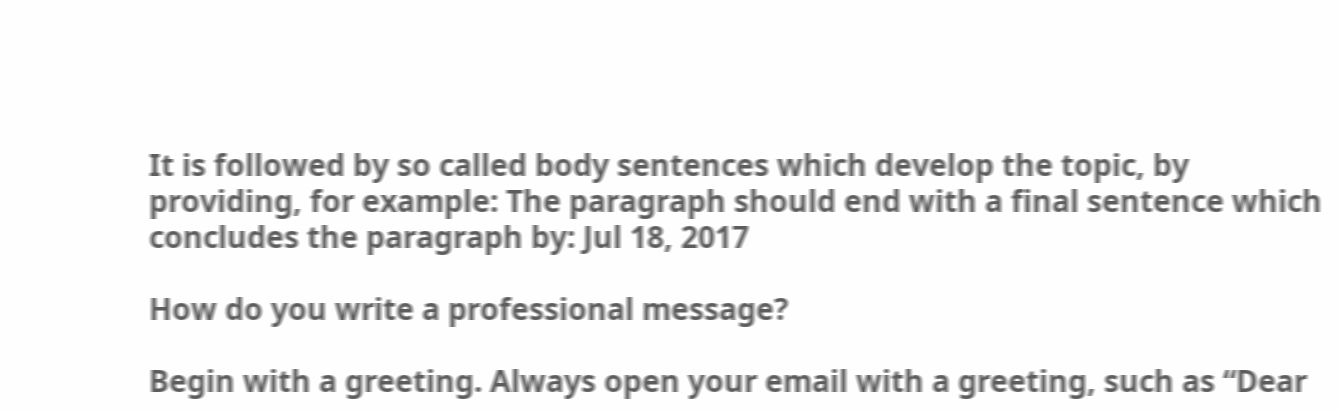It is followed by so called body sentences which develop the topic, by providing, for example: The paragraph should end with a final sentence which concludes the paragraph by: Jul 18, 2017

How do you write a professional message?

Begin with a greeting. Always open your email with a greeting, such as “Dear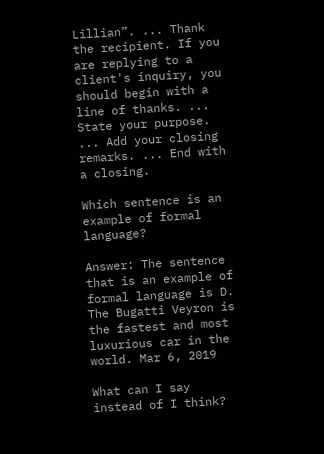Lillian”. ... Thank the recipient. If you are replying to a client's inquiry, you should begin with a line of thanks. ... State your purpose. ... Add your closing remarks. ... End with a closing.

Which sentence is an example of formal language?

Answer: The sentence that is an example of formal language is D. The Bugatti Veyron is the fastest and most luxurious car in the world. Mar 6, 2019

What can I say instead of I think?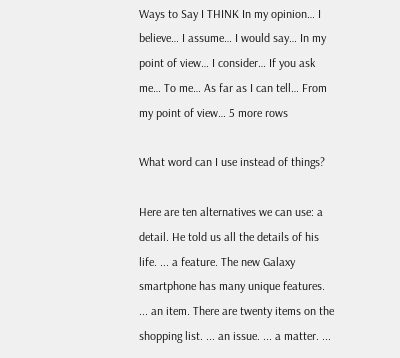Ways to Say I THINK In my opinion… I believe… I assume… I would say… In my point of view… I consider… If you ask me… To me… As far as I can tell… From my point of view… 5 more rows

What word can I use instead of things?

Here are ten alternatives we can use: a detail. He told us all the details of his life. ... a feature. The new Galaxy smartphone has many unique features. ... an item. There are twenty items on the shopping list. ... an issue. ... a matter. ...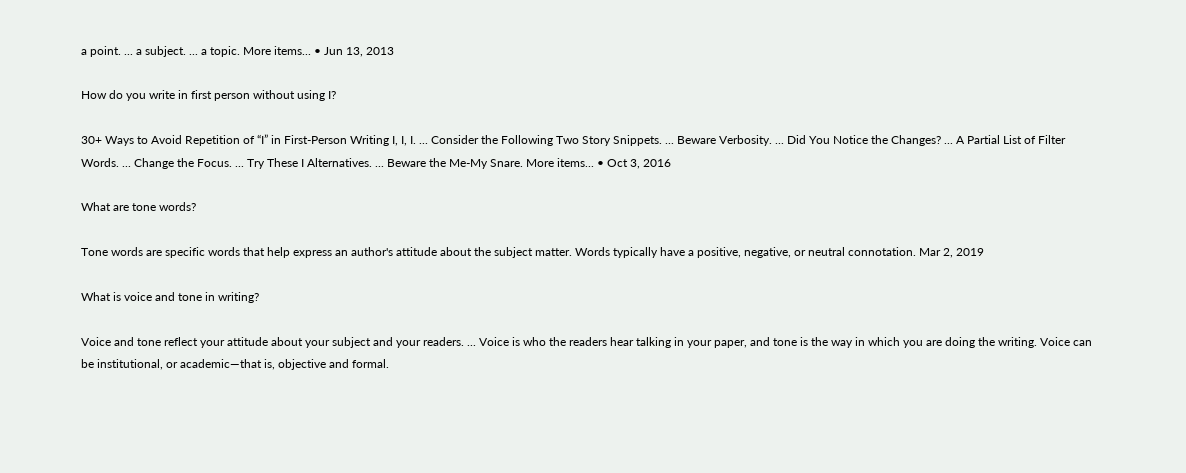a point. ... a subject. ... a topic. More items... • Jun 13, 2013

How do you write in first person without using I?

30+ Ways to Avoid Repetition of “I” in First-Person Writing I, I, I. ... Consider the Following Two Story Snippets. ... Beware Verbosity. ... Did You Notice the Changes? ... A Partial List of Filter Words. ... Change the Focus. ... Try These I Alternatives. ... Beware the Me-My Snare. More items... • Oct 3, 2016

What are tone words?

Tone words are specific words that help express an author's attitude about the subject matter. Words typically have a positive, negative, or neutral connotation. Mar 2, 2019

What is voice and tone in writing?

Voice and tone reflect your attitude about your subject and your readers. ... Voice is who the readers hear talking in your paper, and tone is the way in which you are doing the writing. Voice can be institutional, or academic—that is, objective and formal.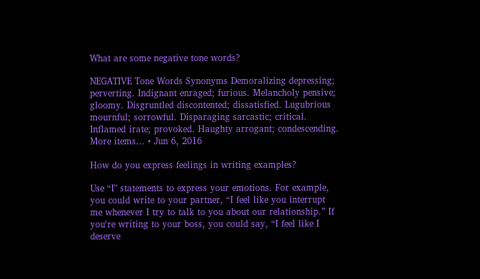What are some negative tone words?

NEGATIVE Tone Words Synonyms Demoralizing depressing; perverting. Indignant enraged; furious. Melancholy pensive; gloomy. Disgruntled discontented; dissatisfied. Lugubrious mournful; sorrowful. Disparaging sarcastic; critical. Inflamed irate; provoked. Haughty arrogant; condescending. More items... • Jun 6, 2016

How do you express feelings in writing examples?

Use “I" statements to express your emotions. For example, you could write to your partner, “I feel like you interrupt me whenever I try to talk to you about our relationship.” If you're writing to your boss, you could say, “I feel like I deserve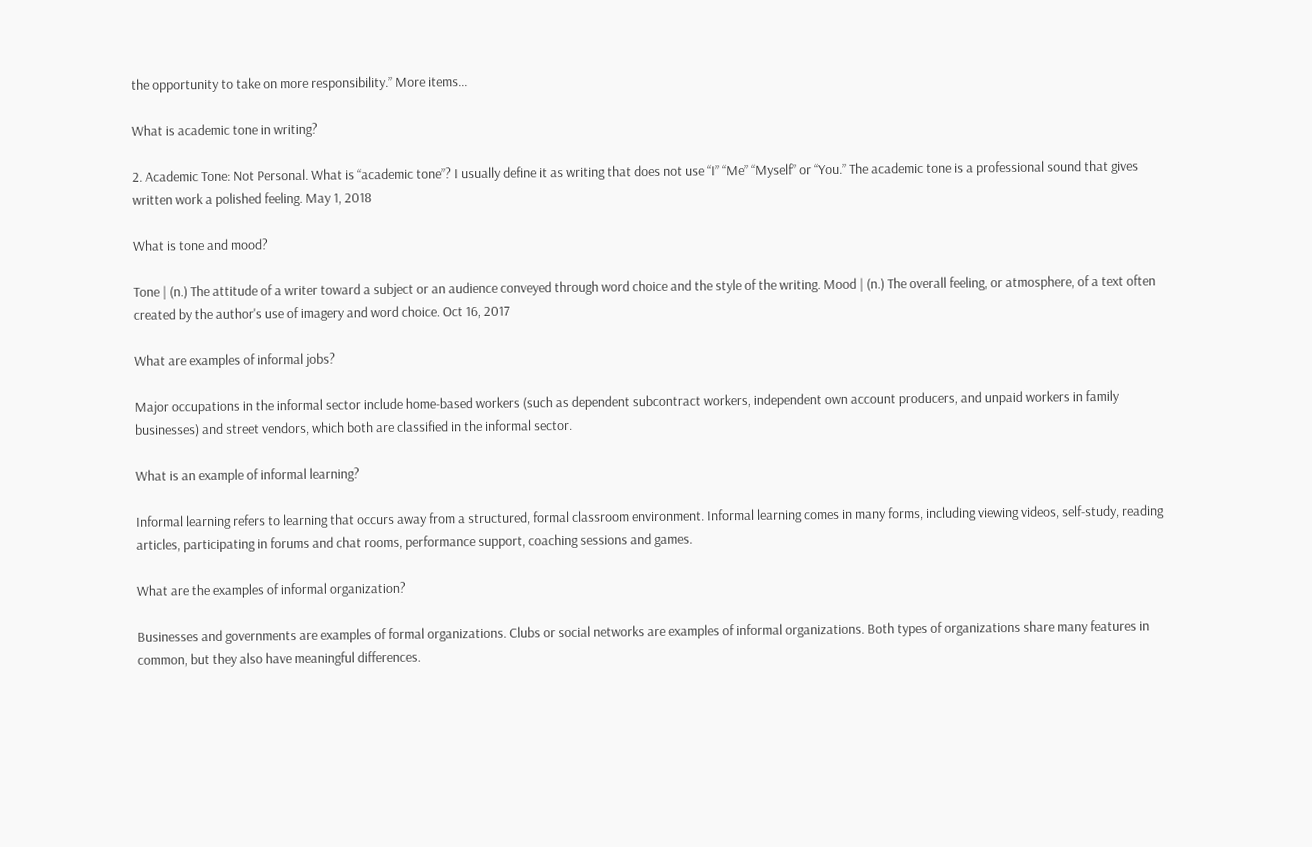the opportunity to take on more responsibility.” More items...

What is academic tone in writing?

2. Academic Tone: Not Personal. What is “academic tone”? I usually define it as writing that does not use “I” “Me” “Myself” or “You.” The academic tone is a professional sound that gives written work a polished feeling. May 1, 2018

What is tone and mood?

Tone | (n.) The attitude of a writer toward a subject or an audience conveyed through word choice and the style of the writing. Mood | (n.) The overall feeling, or atmosphere, of a text often created by the author's use of imagery and word choice. Oct 16, 2017

What are examples of informal jobs?

Major occupations in the informal sector include home-based workers (such as dependent subcontract workers, independent own account producers, and unpaid workers in family businesses) and street vendors, which both are classified in the informal sector.

What is an example of informal learning?

Informal learning refers to learning that occurs away from a structured, formal classroom environment. Informal learning comes in many forms, including viewing videos, self-study, reading articles, participating in forums and chat rooms, performance support, coaching sessions and games.

What are the examples of informal organization?

Businesses and governments are examples of formal organizations. Clubs or social networks are examples of informal organizations. Both types of organizations share many features in common, but they also have meaningful differences.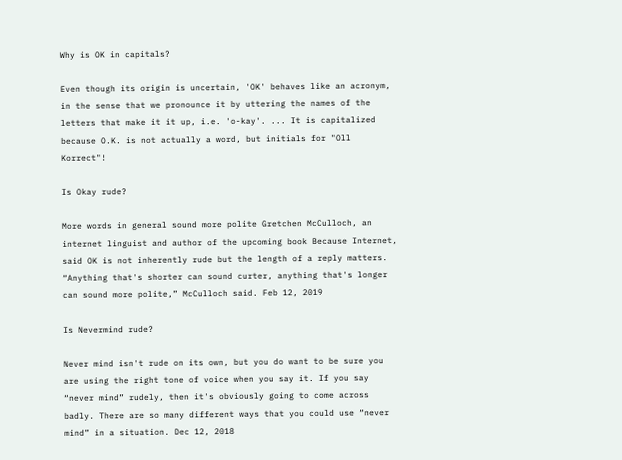Why is OK in capitals?

Even though its origin is uncertain, 'OK' behaves like an acronym, in the sense that we pronounce it by uttering the names of the letters that make it it up, i.e. 'o-kay'. ... It is capitalized because O.K. is not actually a word, but initials for "Oll Korrect"!

Is Okay rude?

More words in general sound more polite Gretchen McCulloch, an internet linguist and author of the upcoming book Because Internet, said OK is not inherently rude but the length of a reply matters. “Anything that's shorter can sound curter, anything that's longer can sound more polite,” McCulloch said. Feb 12, 2019

Is Nevermind rude?

Never mind isn't rude on its own, but you do want to be sure you are using the right tone of voice when you say it. If you say “never mind” rudely, then it's obviously going to come across badly. There are so many different ways that you could use “never mind” in a situation. Dec 12, 2018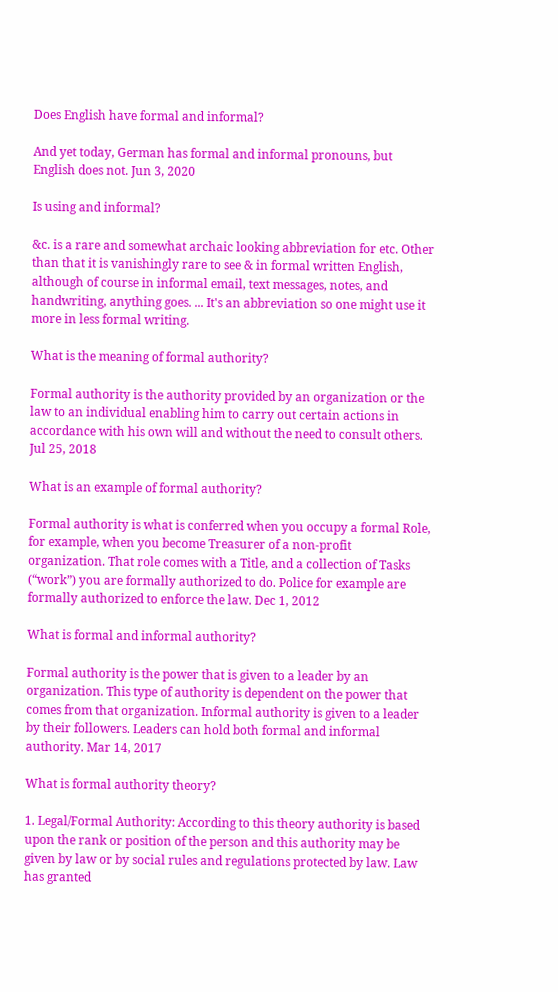Does English have formal and informal?

And yet today, German has formal and informal pronouns, but English does not. Jun 3, 2020

Is using and informal?

&c. is a rare and somewhat archaic looking abbreviation for etc. Other than that it is vanishingly rare to see & in formal written English, although of course in informal email, text messages, notes, and handwriting, anything goes. ... It's an abbreviation so one might use it more in less formal writing.

What is the meaning of formal authority?

Formal authority is the authority provided by an organization or the law to an individual enabling him to carry out certain actions in accordance with his own will and without the need to consult others. Jul 25, 2018

What is an example of formal authority?

Formal authority is what is conferred when you occupy a formal Role, for example, when you become Treasurer of a non-profit organization. That role comes with a Title, and a collection of Tasks (“work”) you are formally authorized to do. Police for example are formally authorized to enforce the law. Dec 1, 2012

What is formal and informal authority?

Formal authority is the power that is given to a leader by an organization. This type of authority is dependent on the power that comes from that organization. Informal authority is given to a leader by their followers. Leaders can hold both formal and informal authority. Mar 14, 2017

What is formal authority theory?

1. Legal/Formal Authority: According to this theory authority is based upon the rank or position of the person and this authority may be given by law or by social rules and regulations protected by law. Law has granted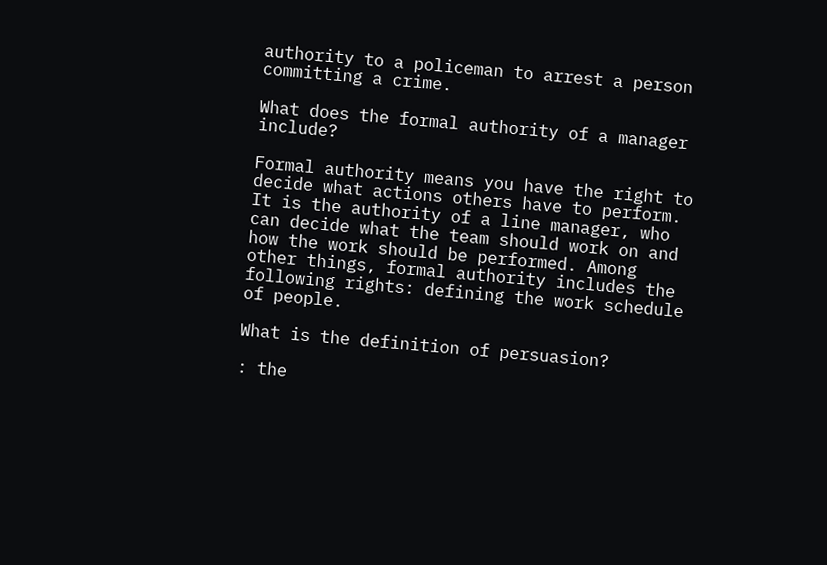authority to a policeman to arrest a person committing a crime.

What does the formal authority of a manager include?

Formal authority means you have the right to decide what actions others have to perform. It is the authority of a line manager, who can decide what the team should work on and how the work should be performed. Among other things, formal authority includes the following rights: defining the work schedule of people.

What is the definition of persuasion?

: the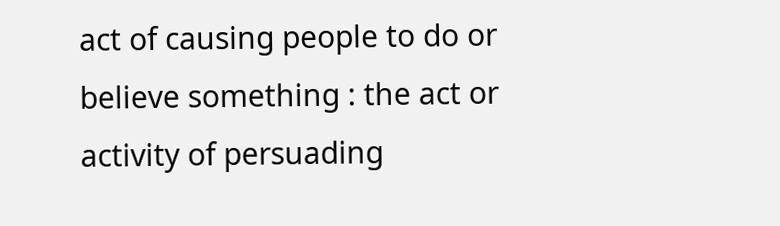act of causing people to do or believe something : the act or activity of persuading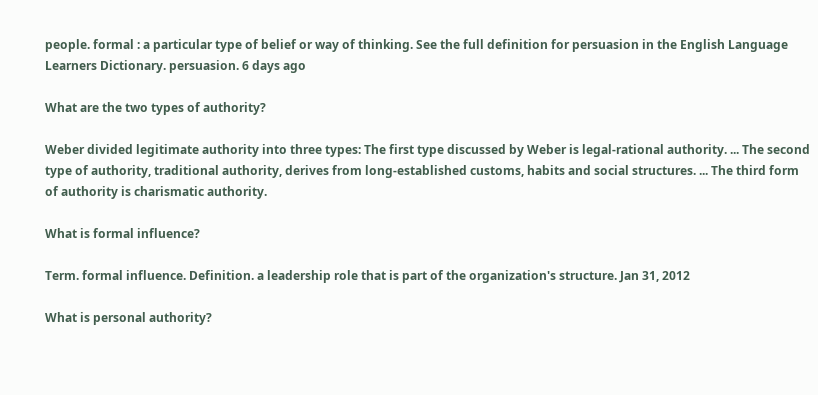people. formal : a particular type of belief or way of thinking. See the full definition for persuasion in the English Language Learners Dictionary. persuasion. 6 days ago

What are the two types of authority?

Weber divided legitimate authority into three types: The first type discussed by Weber is legal-rational authority. ... The second type of authority, traditional authority, derives from long-established customs, habits and social structures. ... The third form of authority is charismatic authority.

What is formal influence?

Term. formal influence. Definition. a leadership role that is part of the organization's structure. Jan 31, 2012

What is personal authority?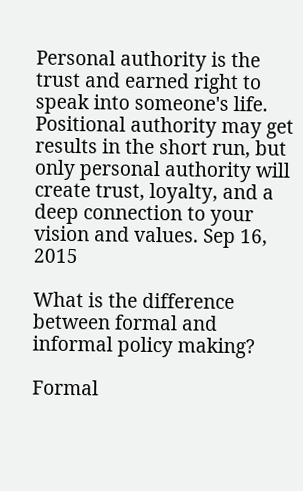Personal authority is the trust and earned right to speak into someone's life. Positional authority may get results in the short run, but only personal authority will create trust, loyalty, and a deep connection to your vision and values. Sep 16, 2015

What is the difference between formal and informal policy making?

Formal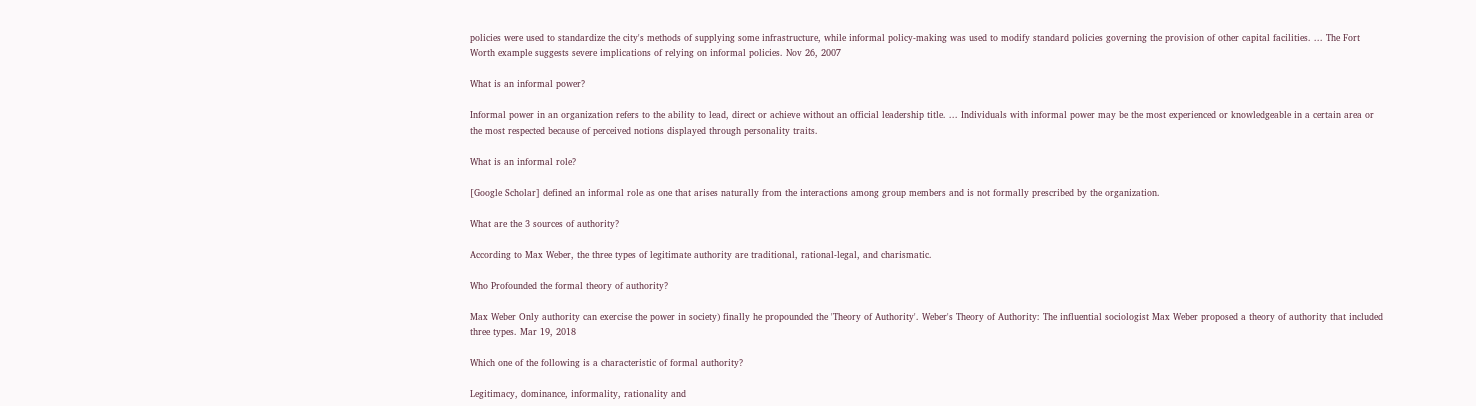policies were used to standardize the city's methods of supplying some infrastructure, while informal policy-making was used to modify standard policies governing the provision of other capital facilities. ... The Fort Worth example suggests severe implications of relying on informal policies. Nov 26, 2007

What is an informal power?

Informal power in an organization refers to the ability to lead, direct or achieve without an official leadership title. ... Individuals with informal power may be the most experienced or knowledgeable in a certain area or the most respected because of perceived notions displayed through personality traits.

What is an informal role?

[Google Scholar] defined an informal role as one that arises naturally from the interactions among group members and is not formally prescribed by the organization.

What are the 3 sources of authority?

According to Max Weber, the three types of legitimate authority are traditional, rational-legal, and charismatic.

Who Profounded the formal theory of authority?

Max Weber Only authority can exercise the power in society) finally he propounded the 'Theory of Authority'. Weber's Theory of Authority: The influential sociologist Max Weber proposed a theory of authority that included three types. Mar 19, 2018

Which one of the following is a characteristic of formal authority?

Legitimacy, dominance, informality, rationality and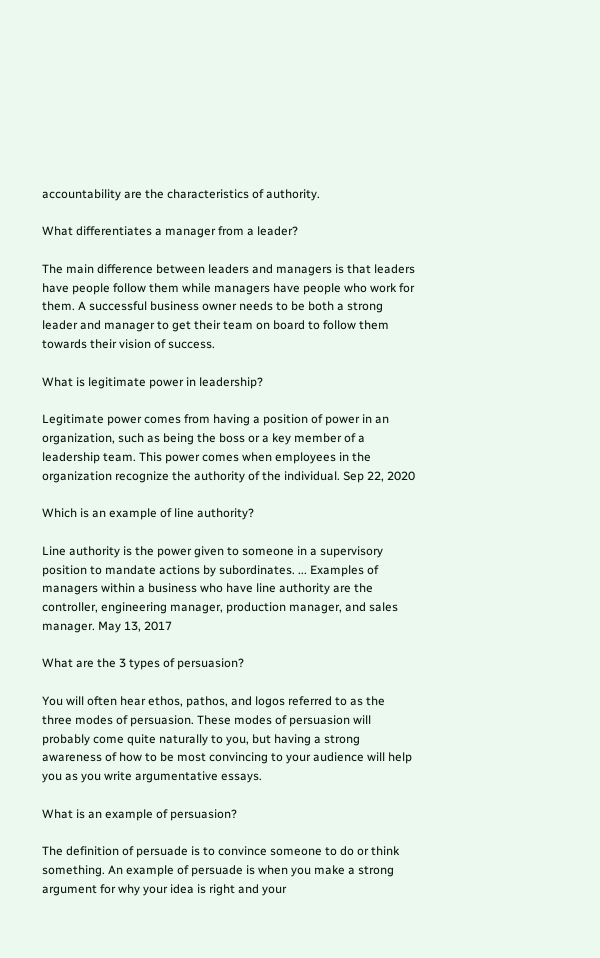accountability are the characteristics of authority.

What differentiates a manager from a leader?

The main difference between leaders and managers is that leaders have people follow them while managers have people who work for them. A successful business owner needs to be both a strong leader and manager to get their team on board to follow them towards their vision of success.

What is legitimate power in leadership?

Legitimate power comes from having a position of power in an organization, such as being the boss or a key member of a leadership team. This power comes when employees in the organization recognize the authority of the individual. Sep 22, 2020

Which is an example of line authority?

Line authority is the power given to someone in a supervisory position to mandate actions by subordinates. ... Examples of managers within a business who have line authority are the controller, engineering manager, production manager, and sales manager. May 13, 2017

What are the 3 types of persuasion?

You will often hear ethos, pathos, and logos referred to as the three modes of persuasion. These modes of persuasion will probably come quite naturally to you, but having a strong awareness of how to be most convincing to your audience will help you as you write argumentative essays.

What is an example of persuasion?

The definition of persuade is to convince someone to do or think something. An example of persuade is when you make a strong argument for why your idea is right and your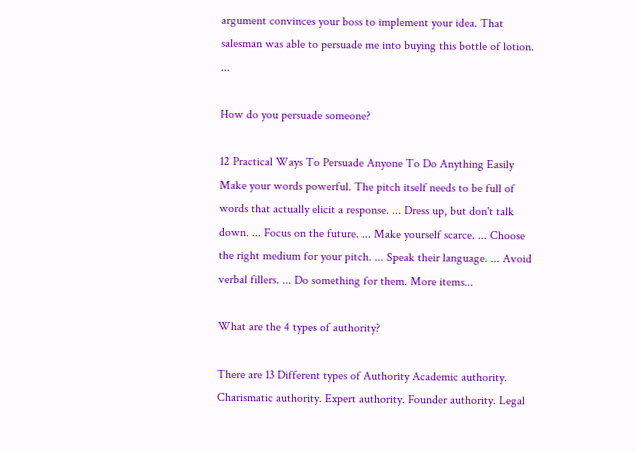argument convinces your boss to implement your idea. That salesman was able to persuade me into buying this bottle of lotion. ...

How do you persuade someone?

12 Practical Ways To Persuade Anyone To Do Anything Easily Make your words powerful. The pitch itself needs to be full of words that actually elicit a response. ... Dress up, but don't talk down. ... Focus on the future. ... Make yourself scarce. ... Choose the right medium for your pitch. ... Speak their language. ... Avoid verbal fillers. ... Do something for them. More items...

What are the 4 types of authority?

There are 13 Different types of Authority Academic authority. Charismatic authority. Expert authority. Founder authority. Legal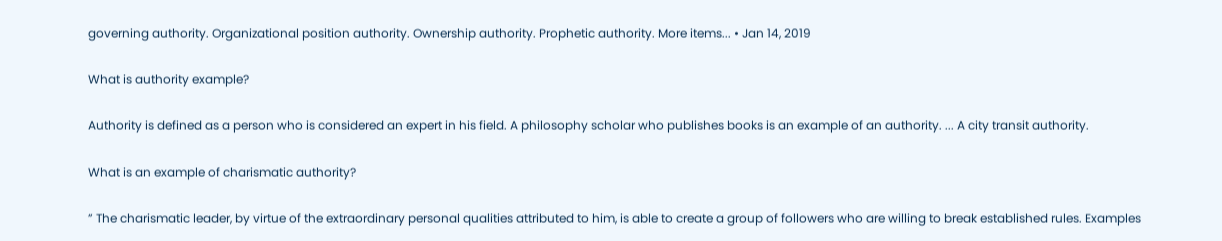governing authority. Organizational position authority. Ownership authority. Prophetic authority. More items... • Jan 14, 2019

What is authority example?

Authority is defined as a person who is considered an expert in his field. A philosophy scholar who publishes books is an example of an authority. ... A city transit authority.

What is an example of charismatic authority?

” The charismatic leader, by virtue of the extraordinary personal qualities attributed to him, is able to create a group of followers who are willing to break established rules. Examples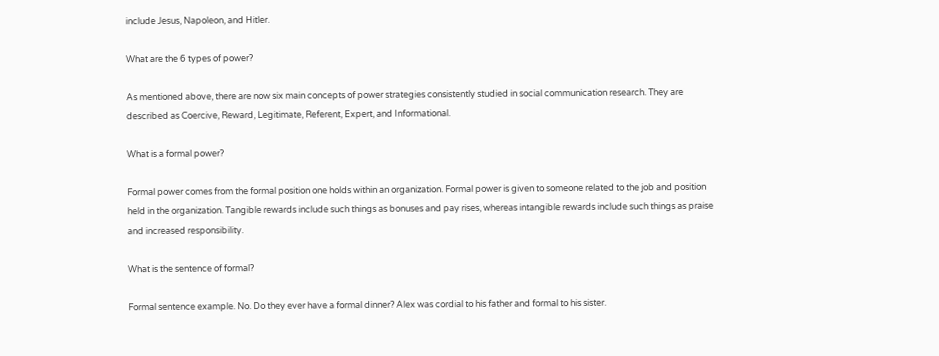include Jesus, Napoleon, and Hitler.

What are the 6 types of power?

As mentioned above, there are now six main concepts of power strategies consistently studied in social communication research. They are described as Coercive, Reward, Legitimate, Referent, Expert, and Informational.

What is a formal power?

Formal power comes from the formal position one holds within an organization. Formal power is given to someone related to the job and position held in the organization. Tangible rewards include such things as bonuses and pay rises, whereas intangible rewards include such things as praise and increased responsibility.

What is the sentence of formal?

Formal sentence example. No. Do they ever have a formal dinner? Alex was cordial to his father and formal to his sister.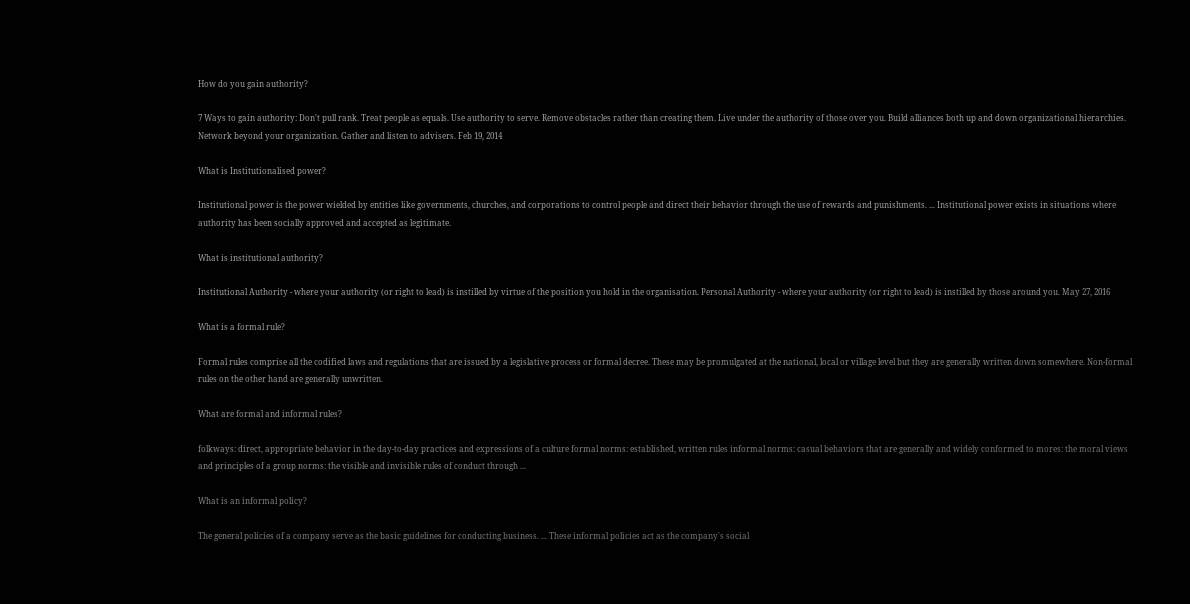How do you gain authority?

7 Ways to gain authority: Don't pull rank. Treat people as equals. Use authority to serve. Remove obstacles rather than creating them. Live under the authority of those over you. Build alliances both up and down organizational hierarchies. Network beyond your organization. Gather and listen to advisers. Feb 19, 2014

What is Institutionalised power?

Institutional power is the power wielded by entities like governments, churches, and corporations to control people and direct their behavior through the use of rewards and punishments. ... Institutional power exists in situations where authority has been socially approved and accepted as legitimate.

What is institutional authority?

Institutional Authority - where your authority (or right to lead) is instilled by virtue of the position you hold in the organisation. Personal Authority - where your authority (or right to lead) is instilled by those around you. May 27, 2016

What is a formal rule?

Formal rules comprise all the codified laws and regulations that are issued by a legislative process or formal decree. These may be promulgated at the national, local or village level but they are generally written down somewhere. Non-formal rules on the other hand are generally unwritten.

What are formal and informal rules?

folkways: direct, appropriate behavior in the day-to-day practices and expressions of a culture formal norms: established, written rules informal norms: casual behaviors that are generally and widely conformed to mores: the moral views and principles of a group norms: the visible and invisible rules of conduct through ...

What is an informal policy?

The general policies of a company serve as the basic guidelines for conducting business. ... These informal policies act as the company's social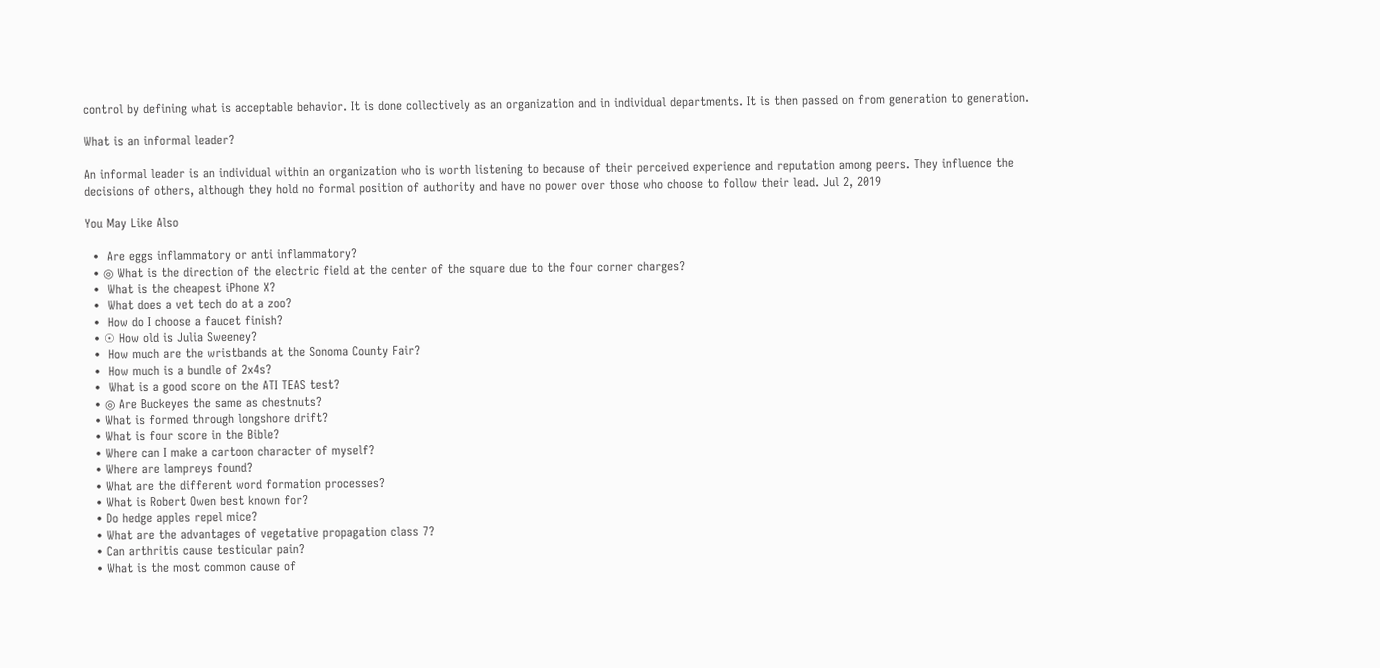control by defining what is acceptable behavior. It is done collectively as an organization and in individual departments. It is then passed on from generation to generation.

What is an informal leader?

An informal leader is an individual within an organization who is worth listening to because of their perceived experience and reputation among peers. They influence the decisions of others, although they hold no formal position of authority and have no power over those who choose to follow their lead. Jul 2, 2019

You May Like Also

  •  Are eggs inflammatory or anti inflammatory?
  • ◎ What is the direction of the electric field at the center of the square due to the four corner charges?
  •  What is the cheapest iPhone X?
  •  What does a vet tech do at a zoo?
  •  How do I choose a faucet finish?
  • ☉ How old is Julia Sweeney?
  •  How much are the wristbands at the Sonoma County Fair?
  •  How much is a bundle of 2x4s?
  •  What is a good score on the ATI TEAS test?
  • ◎ Are Buckeyes the same as chestnuts?
  • What is formed through longshore drift?
  • What is four score in the Bible?
  • Where can I make a cartoon character of myself?
  • Where are lampreys found?
  • What are the different word formation processes?
  • What is Robert Owen best known for?
  • Do hedge apples repel mice?
  • What are the advantages of vegetative propagation class 7?
  • Can arthritis cause testicular pain?
  • What is the most common cause of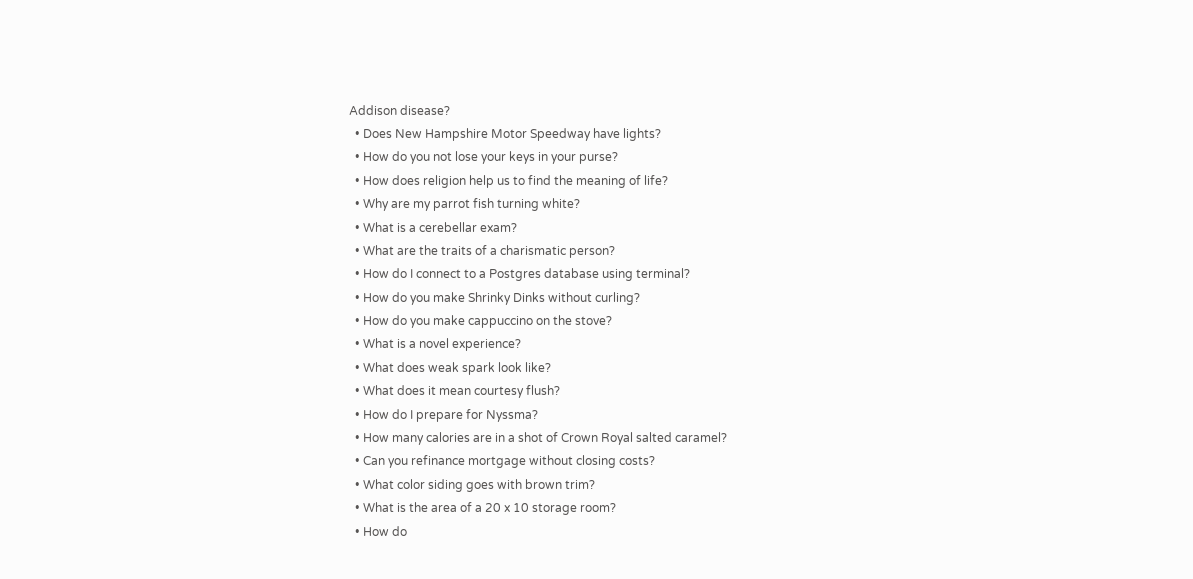Addison disease?
  • Does New Hampshire Motor Speedway have lights?
  • How do you not lose your keys in your purse?
  • How does religion help us to find the meaning of life?
  • Why are my parrot fish turning white?
  • What is a cerebellar exam?
  • What are the traits of a charismatic person?
  • How do I connect to a Postgres database using terminal?
  • How do you make Shrinky Dinks without curling?
  • How do you make cappuccino on the stove?
  • What is a novel experience?
  • What does weak spark look like?
  • What does it mean courtesy flush?
  • How do I prepare for Nyssma?
  • How many calories are in a shot of Crown Royal salted caramel?
  • Can you refinance mortgage without closing costs?
  • What color siding goes with brown trim?
  • What is the area of a 20 x 10 storage room?
  • How do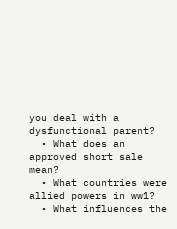you deal with a dysfunctional parent?
  • What does an approved short sale mean?
  • What countries were allied powers in ww1?
  • What influences the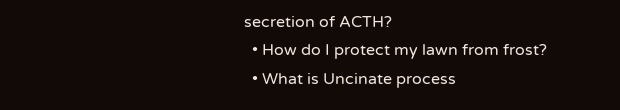secretion of ACTH?
  • How do I protect my lawn from frost?
  • What is Uncinate process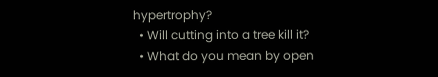hypertrophy?
  • Will cutting into a tree kill it?
  • What do you mean by open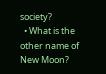society?
  • What is the other name of New Moon?